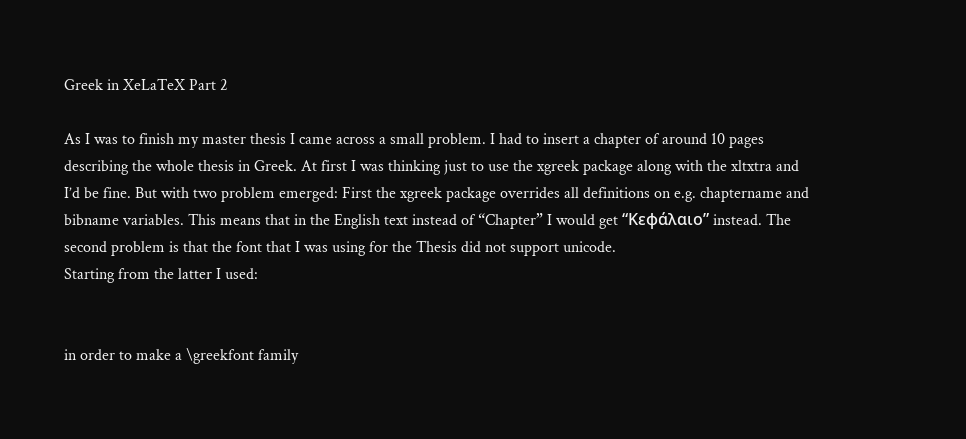Greek in XeLaTeX Part 2

As I was to finish my master thesis I came across a small problem. I had to insert a chapter of around 10 pages describing the whole thesis in Greek. At first I was thinking just to use the xgreek package along with the xltxtra and I’d be fine. But with two problem emerged: First the xgreek package overrides all definitions on e.g. chaptername and bibname variables. This means that in the English text instead of “Chapter” I would get “Κεφάλαιο” instead. The second problem is that the font that I was using for the Thesis did not support unicode.
Starting from the latter I used:


in order to make a \greekfont family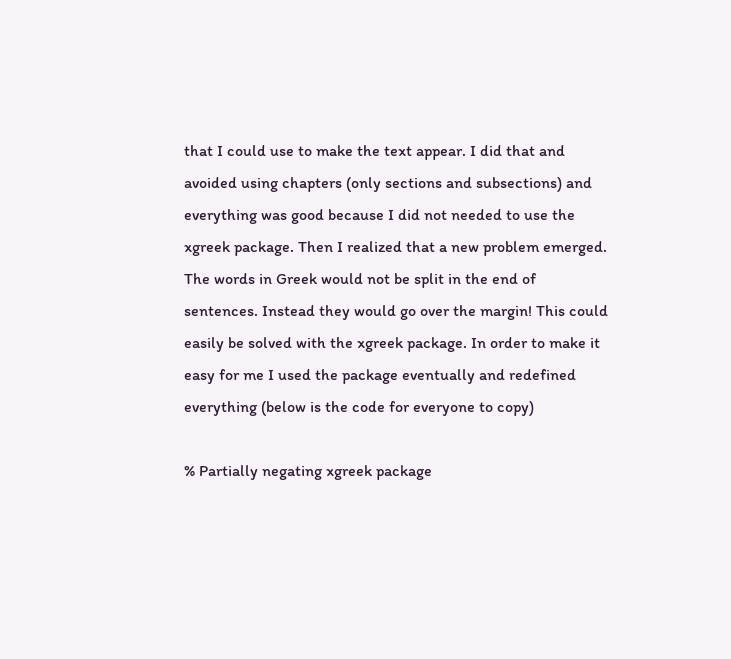that I could use to make the text appear. I did that and avoided using chapters (only sections and subsections) and everything was good because I did not needed to use the xgreek package. Then I realized that a new problem emerged. The words in Greek would not be split in the end of sentences. Instead they would go over the margin! This could easily be solved with the xgreek package. In order to make it easy for me I used the package eventually and redefined everything (below is the code for everyone to copy)

% Partially negating xgreek package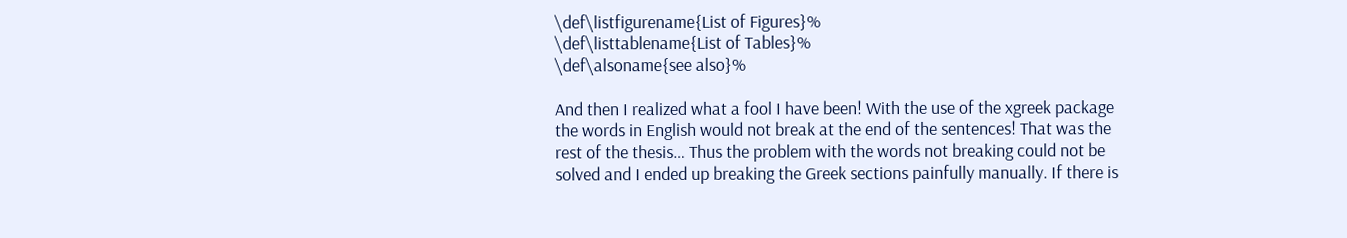\def\listfigurename{List of Figures}%
\def\listtablename{List of Tables}%
\def\alsoname{see also}%

And then I realized what a fool I have been! With the use of the xgreek package the words in English would not break at the end of the sentences! That was the rest of the thesis… Thus the problem with the words not breaking could not be solved and I ended up breaking the Greek sections painfully manually. If there is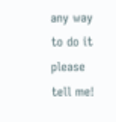any way to do it please tell me!